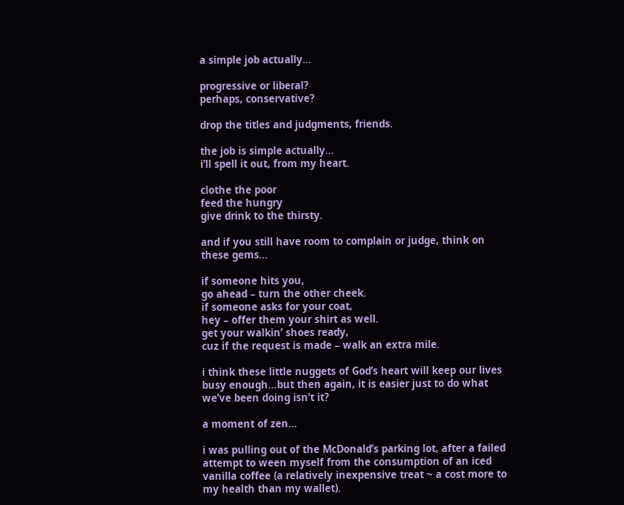a simple job actually…

progressive or liberal?
perhaps, conservative?

drop the titles and judgments, friends.

the job is simple actually…
i’ll spell it out, from my heart.

clothe the poor
feed the hungry
give drink to the thirsty.

and if you still have room to complain or judge, think on these gems…

if someone hits you,
go ahead – turn the other cheek.
if someone asks for your coat,
hey – offer them your shirt as well.
get your walkin’ shoes ready,
cuz if the request is made – walk an extra mile.

i think these little nuggets of God’s heart will keep our lives busy enough…but then again, it is easier just to do what we’ve been doing isn’t it?

a moment of zen…

i was pulling out of the McDonald’s parking lot, after a failed attempt to ween myself from the consumption of an iced vanilla coffee (a relatively inexpensive treat ~ a cost more to my health than my wallet).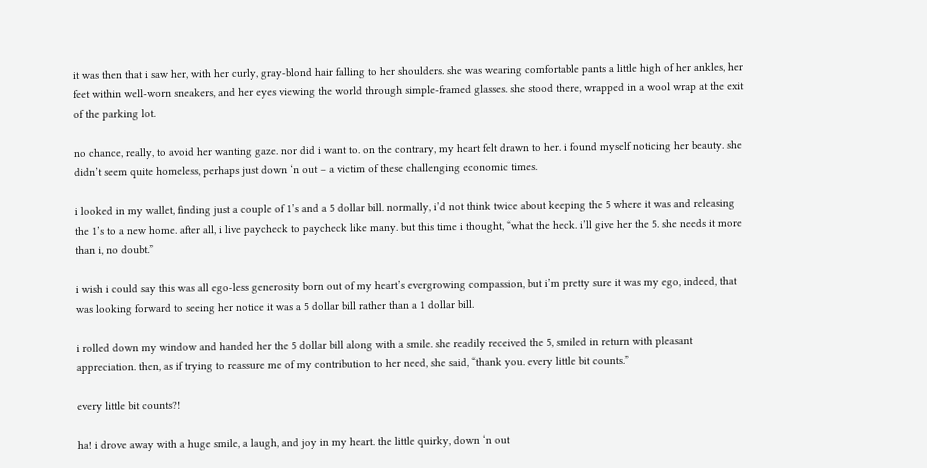it was then that i saw her, with her curly, gray-blond hair falling to her shoulders. she was wearing comfortable pants a little high of her ankles, her feet within well-worn sneakers, and her eyes viewing the world through simple-framed glasses. she stood there, wrapped in a wool wrap at the exit of the parking lot.

no chance, really, to avoid her wanting gaze. nor did i want to. on the contrary, my heart felt drawn to her. i found myself noticing her beauty. she didn’t seem quite homeless, perhaps just down ‘n out – a victim of these challenging economic times.

i looked in my wallet, finding just a couple of 1’s and a 5 dollar bill. normally, i’d not think twice about keeping the 5 where it was and releasing the 1’s to a new home. after all, i live paycheck to paycheck like many. but this time i thought, “what the heck. i’ll give her the 5. she needs it more than i, no doubt.”

i wish i could say this was all ego-less generosity born out of my heart’s evergrowing compassion, but i’m pretty sure it was my ego, indeed, that was looking forward to seeing her notice it was a 5 dollar bill rather than a 1 dollar bill.

i rolled down my window and handed her the 5 dollar bill along with a smile. she readily received the 5, smiled in return with pleasant appreciation. then, as if trying to reassure me of my contribution to her need, she said, “thank you. every little bit counts.”

every little bit counts?!

ha! i drove away with a huge smile, a laugh, and joy in my heart. the little quirky, down ‘n out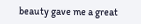beauty gave me a great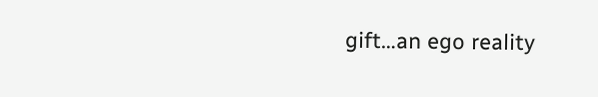gift…an ego reality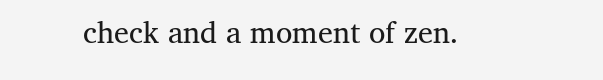check and a moment of zen.